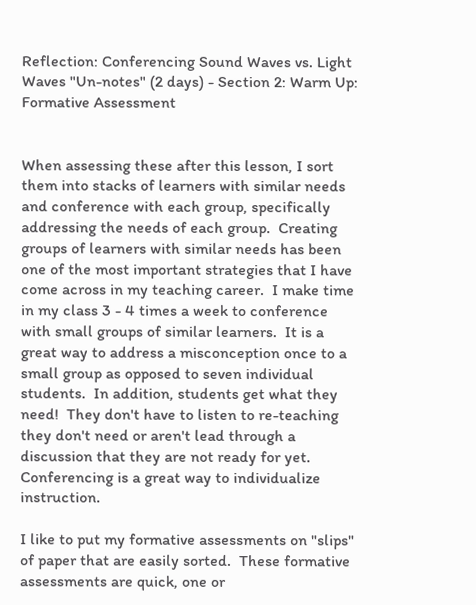Reflection: Conferencing Sound Waves vs. Light Waves "Un-notes" (2 days) - Section 2: Warm Up: Formative Assessment


When assessing these after this lesson, I sort them into stacks of learners with similar needs and conference with each group, specifically addressing the needs of each group.  Creating groups of learners with similar needs has been one of the most important strategies that I have come across in my teaching career.  I make time in my class 3 - 4 times a week to conference with small groups of similar learners.  It is a great way to address a misconception once to a small group as opposed to seven individual students.  In addition, students get what they need!  They don't have to listen to re-teaching they don't need or aren't lead through a discussion that they are not ready for yet.  Conferencing is a great way to individualize instruction.

I like to put my formative assessments on "slips" of paper that are easily sorted.  These formative assessments are quick, one or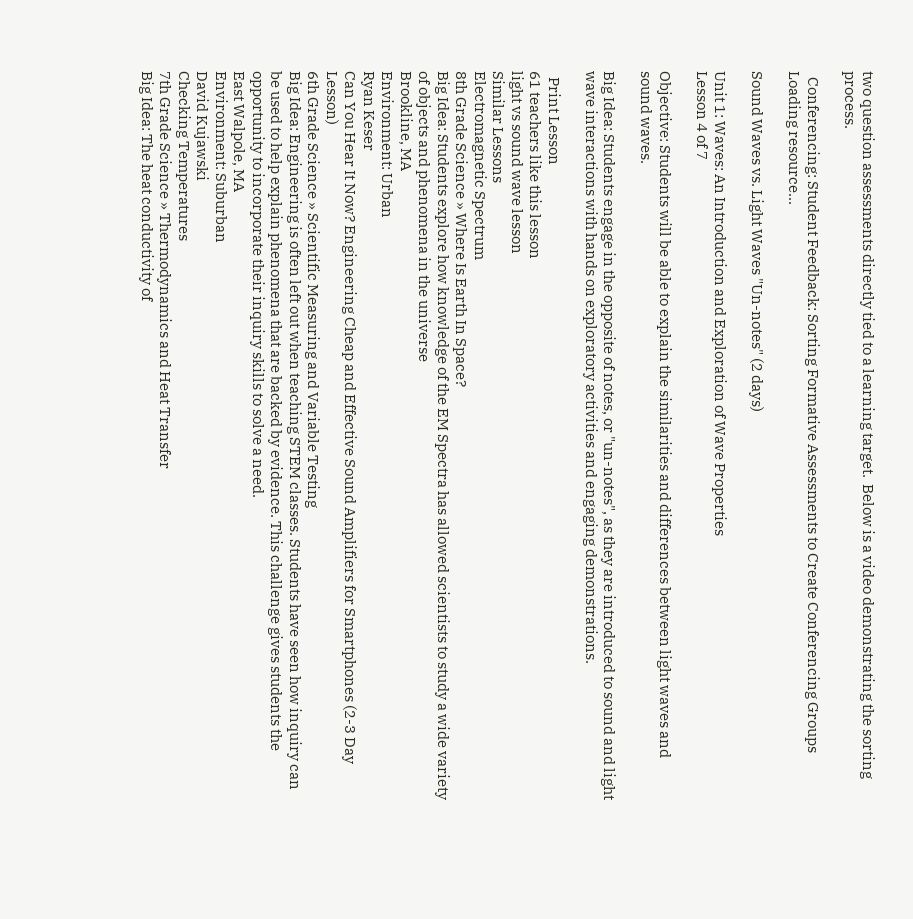two question assessments directly tied to a learning target.  Below is a video demonstrating the sorting process.

  Conferencing: Student Feedback: Sorting Formative Assessments to Create Conferencing Groups
Loading resource...

Sound Waves vs. Light Waves "Un-notes" (2 days)

Unit 1: Waves: An Introduction and Exploration of Wave Properties
Lesson 4 of 7

Objective: Students will be able to explain the similarities and differences between light waves and sound waves.

Big Idea: Students engage in the opposite of notes, or "un-notes", as they are introduced to sound and light wave interactions with hands on exploratory activities and engaging demonstrations.

  Print Lesson
61 teachers like this lesson
light vs sound wave lesson
Similar Lessons
Electromagnetic Spectrum
8th Grade Science » Where Is Earth In Space?
Big Idea: Students explore how knowledge of the EM Spectra has allowed scientists to study a wide variety of objects and phenomena in the universe
Brookline, MA
Environment: Urban
Ryan Keser
Can You Hear It Now? Engineering Cheap and Effective Sound Amplifiers for Smartphones (2-3 Day Lesson)
6th Grade Science » Scientific Measuring and Variable Testing
Big Idea: Engineering is often left out when teaching STEM classes. Students have seen how inquiry can be used to help explain phenomena that are backed by evidence. This challenge gives students the opportunity to incorporate their inquiry skills to solve a need.
East Walpole, MA
Environment: Suburban
David Kujawski
Checking Temperatures
7th Grade Science » Thermodynamics and Heat Transfer
Big Idea: The heat conductivity of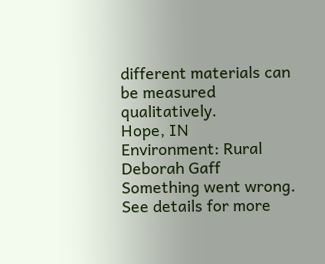different materials can be measured qualitatively.
Hope, IN
Environment: Rural
Deborah Gaff
Something went wrong. See details for more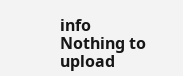info
Nothing to upload